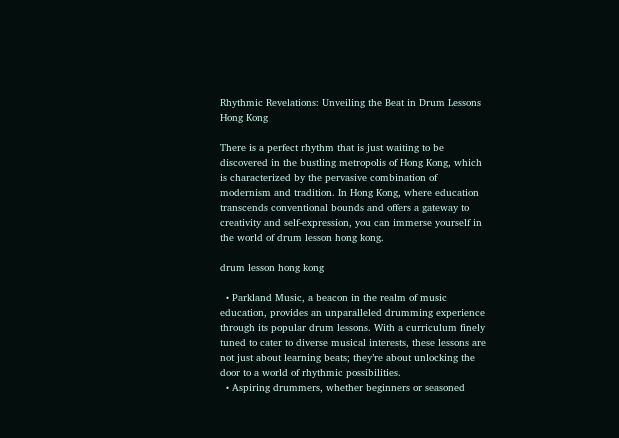Rhythmic Revelations: Unveiling the Beat in Drum Lessons Hong Kong

There is a perfect rhythm that is just waiting to be discovered in the bustling metropolis of Hong Kong, which is characterized by the pervasive combination of modernism and tradition. In Hong Kong, where education transcends conventional bounds and offers a gateway to creativity and self-expression, you can immerse yourself in the world of drum lesson hong kong.

drum lesson hong kong

  • Parkland Music, a beacon in the realm of music education, provides an unparalleled drumming experience through its popular drum lessons. With a curriculum finely tuned to cater to diverse musical interests, these lessons are not just about learning beats; they’re about unlocking the door to a world of rhythmic possibilities.
  • Aspiring drummers, whether beginners or seasoned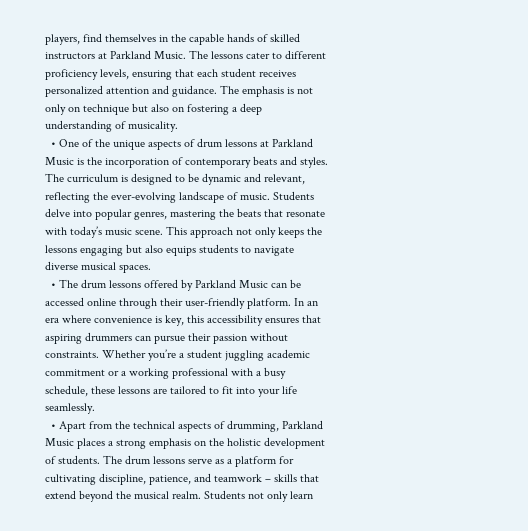players, find themselves in the capable hands of skilled instructors at Parkland Music. The lessons cater to different proficiency levels, ensuring that each student receives personalized attention and guidance. The emphasis is not only on technique but also on fostering a deep understanding of musicality.
  • One of the unique aspects of drum lessons at Parkland Music is the incorporation of contemporary beats and styles. The curriculum is designed to be dynamic and relevant, reflecting the ever-evolving landscape of music. Students delve into popular genres, mastering the beats that resonate with today’s music scene. This approach not only keeps the lessons engaging but also equips students to navigate diverse musical spaces.
  • The drum lessons offered by Parkland Music can be accessed online through their user-friendly platform. In an era where convenience is key, this accessibility ensures that aspiring drummers can pursue their passion without constraints. Whether you’re a student juggling academic commitment or a working professional with a busy schedule, these lessons are tailored to fit into your life seamlessly.
  • Apart from the technical aspects of drumming, Parkland Music places a strong emphasis on the holistic development of students. The drum lessons serve as a platform for cultivating discipline, patience, and teamwork – skills that extend beyond the musical realm. Students not only learn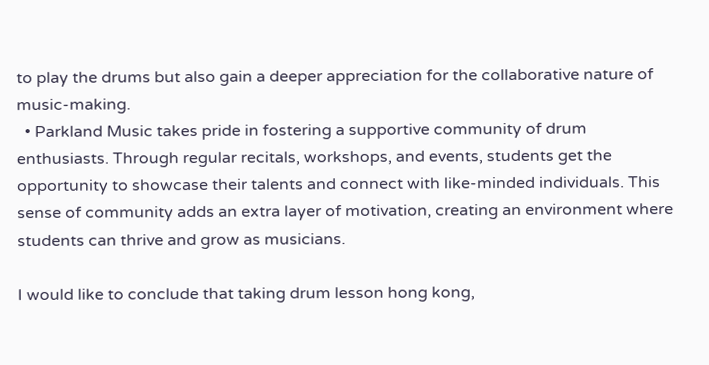to play the drums but also gain a deeper appreciation for the collaborative nature of music-making.
  • Parkland Music takes pride in fostering a supportive community of drum enthusiasts. Through regular recitals, workshops, and events, students get the opportunity to showcase their talents and connect with like-minded individuals. This sense of community adds an extra layer of motivation, creating an environment where students can thrive and grow as musicians.

I would like to conclude that taking drum lesson hong kong,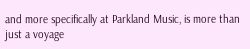and more specifically at Parkland Music, is more than just a voyage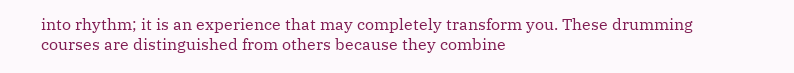into rhythm; it is an experience that may completely transform you. These drumming courses are distinguished from others because they combine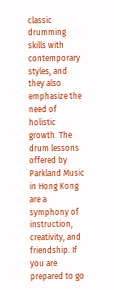classic drumming skills with contemporary styles, and they also emphasize the need of holistic growth. The drum lessons offered by Parkland Music in Hong Kong are a symphony of instruction, creativity, and friendship. If you are prepared to go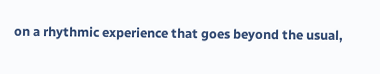on a rhythmic experience that goes beyond the usual,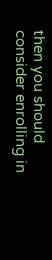then you should consider enrolling in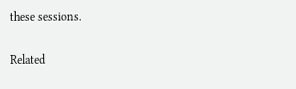these sessions.

Related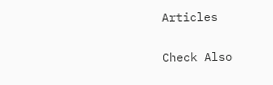Articles

Check Also